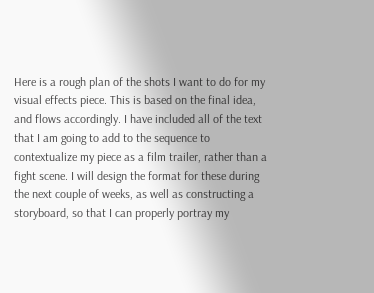Here is a rough plan of the shots I want to do for my visual effects piece. This is based on the final idea, and flows accordingly. I have included all of the text that I am going to add to the sequence to contextualize my piece as a film trailer, rather than a fight scene. I will design the format for these during the next couple of weeks, as well as constructing a storyboard, so that I can properly portray my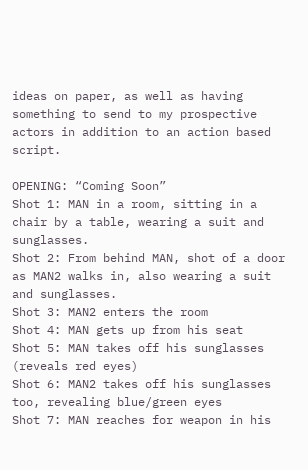ideas on paper, as well as having something to send to my prospective actors in addition to an action based script.

OPENING: “Coming Soon”
Shot 1: MAN in a room, sitting in a chair by a table, wearing a suit and sunglasses.
Shot 2: From behind MAN, shot of a door as MAN2 walks in, also wearing a suit and sunglasses.
Shot 3: MAN2 enters the room
Shot 4: MAN gets up from his seat
Shot 5: MAN takes off his sunglasses (reveals red eyes)
Shot 6: MAN2 takes off his sunglasses too, revealing blue/green eyes
Shot 7: MAN reaches for weapon in his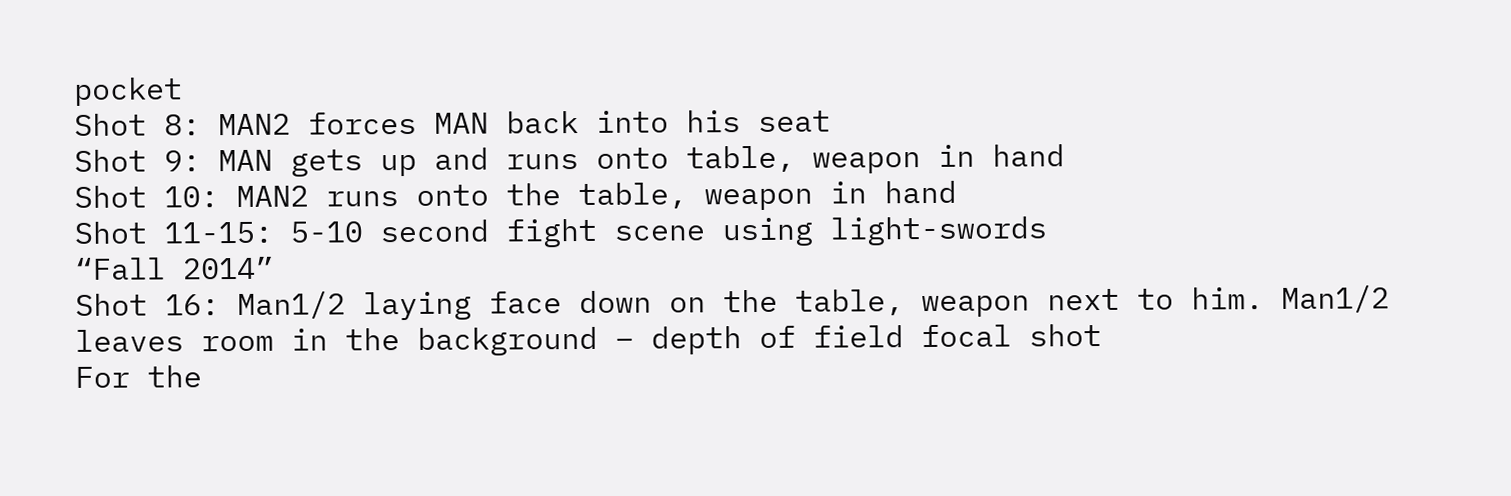pocket
Shot 8: MAN2 forces MAN back into his seat
Shot 9: MAN gets up and runs onto table, weapon in hand
Shot 10: MAN2 runs onto the table, weapon in hand
Shot 11-15: 5-10 second fight scene using light-swords
“Fall 2014”
Shot 16: Man1/2 laying face down on the table, weapon next to him. Man1/2 leaves room in the background – depth of field focal shot
For the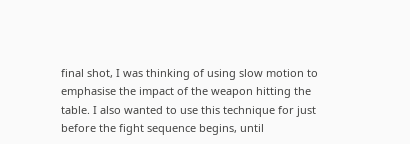final shot, I was thinking of using slow motion to emphasise the impact of the weapon hitting the table. I also wanted to use this technique for just before the fight sequence begins, until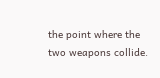the point where the two weapons collide.